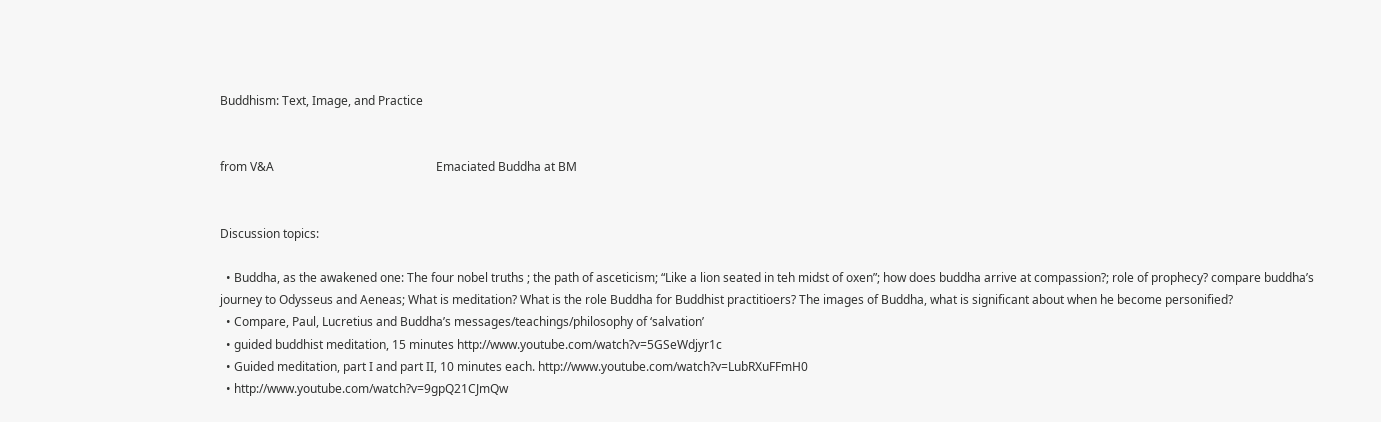Buddhism: Text, Image, and Practice


from V&A                                                      Emaciated Buddha at BM


Discussion topics:

  • Buddha, as the awakened one: The four nobel truths ; the path of asceticism; “Like a lion seated in teh midst of oxen”; how does buddha arrive at compassion?; role of prophecy? compare buddha’s journey to Odysseus and Aeneas; What is meditation? What is the role Buddha for Buddhist practitioers? The images of Buddha, what is significant about when he become personified?
  • Compare, Paul, Lucretius and Buddha’s messages/teachings/philosophy of ‘salvation’
  • guided buddhist meditation, 15 minutes http://www.youtube.com/watch?v=5GSeWdjyr1c
  • Guided meditation, part I and part II, 10 minutes each. http://www.youtube.com/watch?v=LubRXuFFmH0
  • http://www.youtube.com/watch?v=9gpQ21CJmQw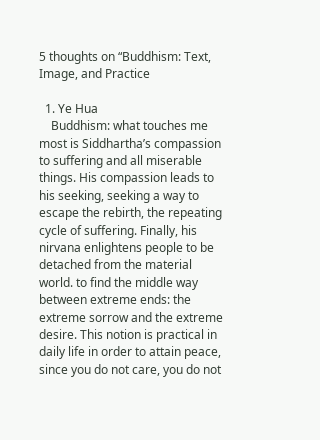5 thoughts on “Buddhism: Text, Image, and Practice

  1. Ye Hua
    Buddhism: what touches me most is Siddhartha’s compassion to suffering and all miserable things. His compassion leads to his seeking, seeking a way to escape the rebirth, the repeating cycle of suffering. Finally, his nirvana enlightens people to be detached from the material world. to find the middle way between extreme ends: the extreme sorrow and the extreme desire. This notion is practical in daily life in order to attain peace, since you do not care, you do not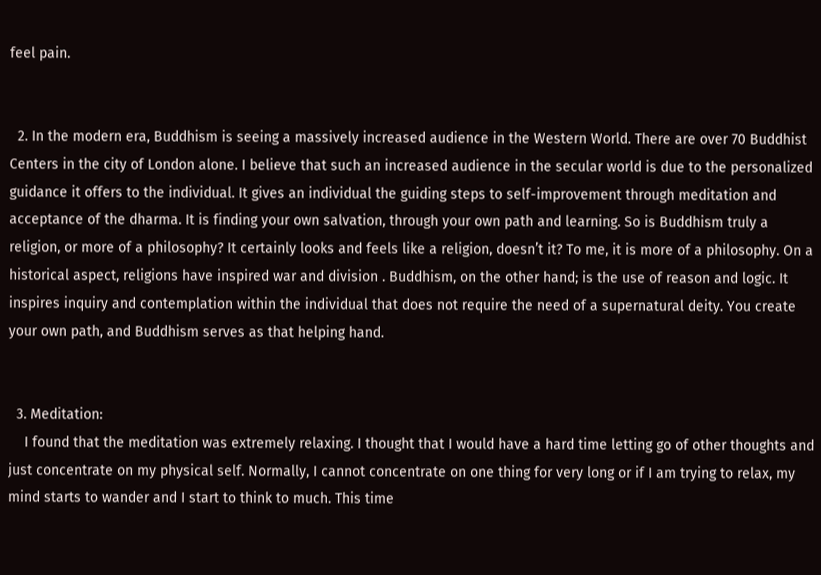feel pain.


  2. In the modern era, Buddhism is seeing a massively increased audience in the Western World. There are over 70 Buddhist Centers in the city of London alone. I believe that such an increased audience in the secular world is due to the personalized guidance it offers to the individual. It gives an individual the guiding steps to self-improvement through meditation and acceptance of the dharma. It is finding your own salvation, through your own path and learning. So is Buddhism truly a religion, or more of a philosophy? It certainly looks and feels like a religion, doesn’t it? To me, it is more of a philosophy. On a historical aspect, religions have inspired war and division . Buddhism, on the other hand; is the use of reason and logic. It inspires inquiry and contemplation within the individual that does not require the need of a supernatural deity. You create your own path, and Buddhism serves as that helping hand.


  3. Meditation:
    I found that the meditation was extremely relaxing. I thought that I would have a hard time letting go of other thoughts and just concentrate on my physical self. Normally, I cannot concentrate on one thing for very long or if I am trying to relax, my mind starts to wander and I start to think to much. This time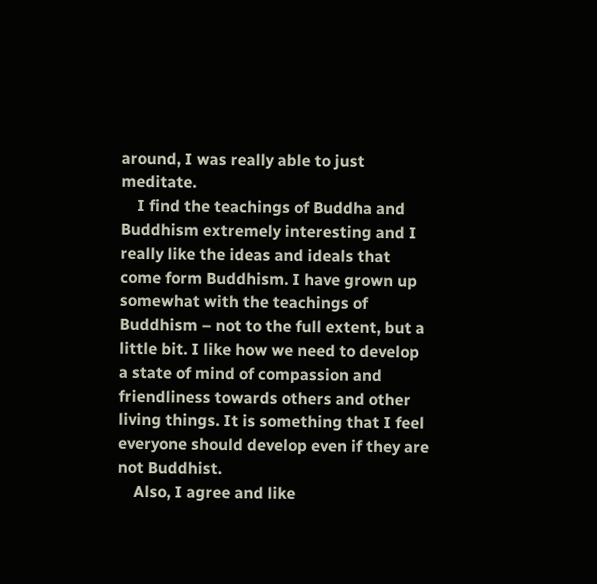around, I was really able to just meditate.
    I find the teachings of Buddha and Buddhism extremely interesting and I really like the ideas and ideals that come form Buddhism. I have grown up somewhat with the teachings of Buddhism – not to the full extent, but a little bit. I like how we need to develop a state of mind of compassion and friendliness towards others and other living things. It is something that I feel everyone should develop even if they are not Buddhist.
    Also, I agree and like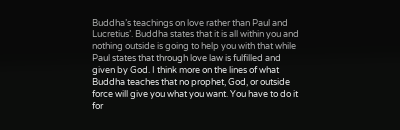Buddha’s teachings on love rather than Paul and Lucretius’. Buddha states that it is all within you and nothing outside is going to help you with that while Paul states that through love law is fulfilled and given by God. I think more on the lines of what Buddha teaches that no prophet, God, or outside force will give you what you want. You have to do it for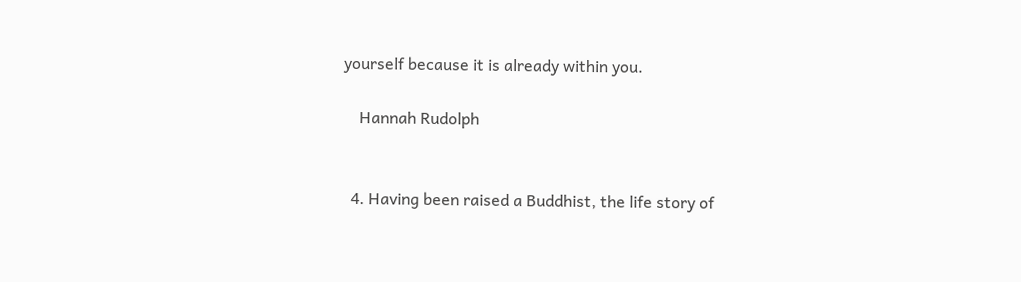yourself because it is already within you.

    Hannah Rudolph


  4. Having been raised a Buddhist, the life story of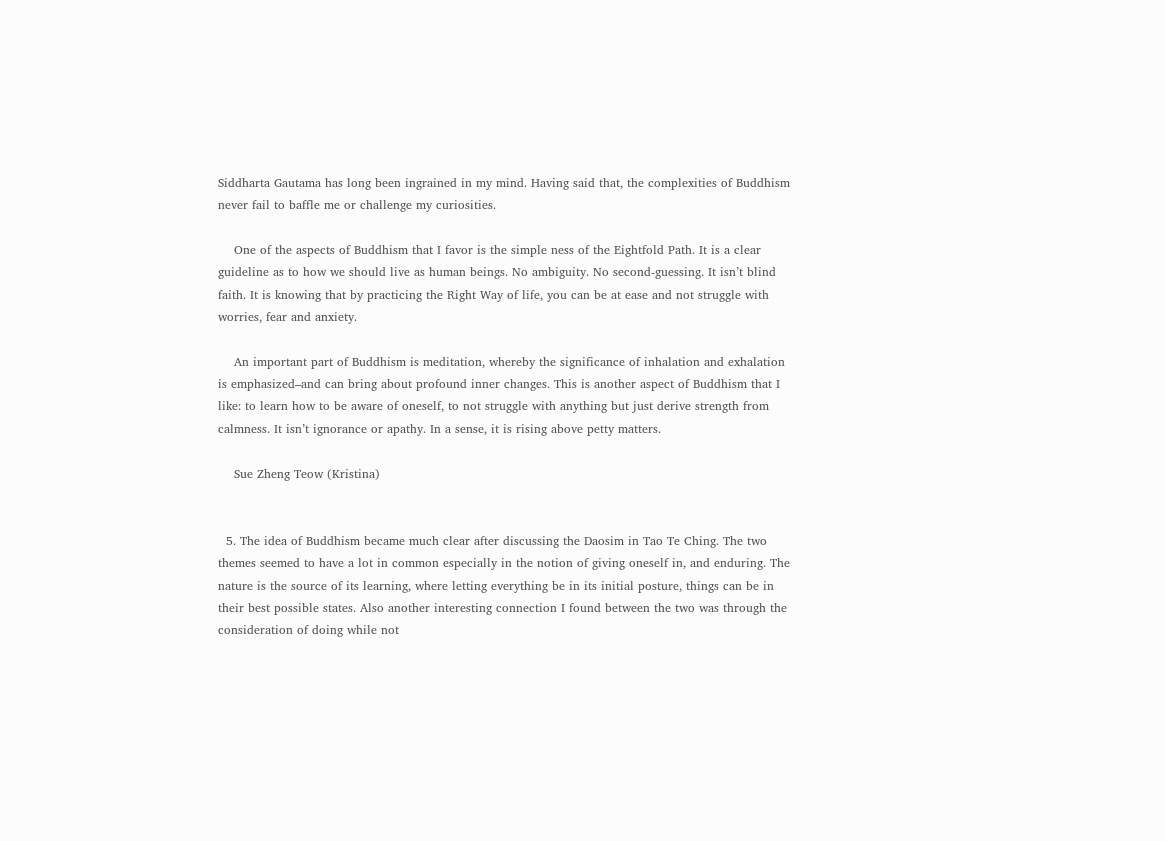Siddharta Gautama has long been ingrained in my mind. Having said that, the complexities of Buddhism never fail to baffle me or challenge my curiosities.

    One of the aspects of Buddhism that I favor is the simple ness of the Eightfold Path. It is a clear guideline as to how we should live as human beings. No ambiguity. No second-guessing. It isn’t blind faith. It is knowing that by practicing the Right Way of life, you can be at ease and not struggle with worries, fear and anxiety.

    An important part of Buddhism is meditation, whereby the significance of inhalation and exhalation is emphasized–and can bring about profound inner changes. This is another aspect of Buddhism that I like: to learn how to be aware of oneself, to not struggle with anything but just derive strength from calmness. It isn’t ignorance or apathy. In a sense, it is rising above petty matters.

    Sue Zheng Teow (Kristina)


  5. The idea of Buddhism became much clear after discussing the Daosim in Tao Te Ching. The two themes seemed to have a lot in common especially in the notion of giving oneself in, and enduring. The nature is the source of its learning, where letting everything be in its initial posture, things can be in their best possible states. Also another interesting connection I found between the two was through the consideration of doing while not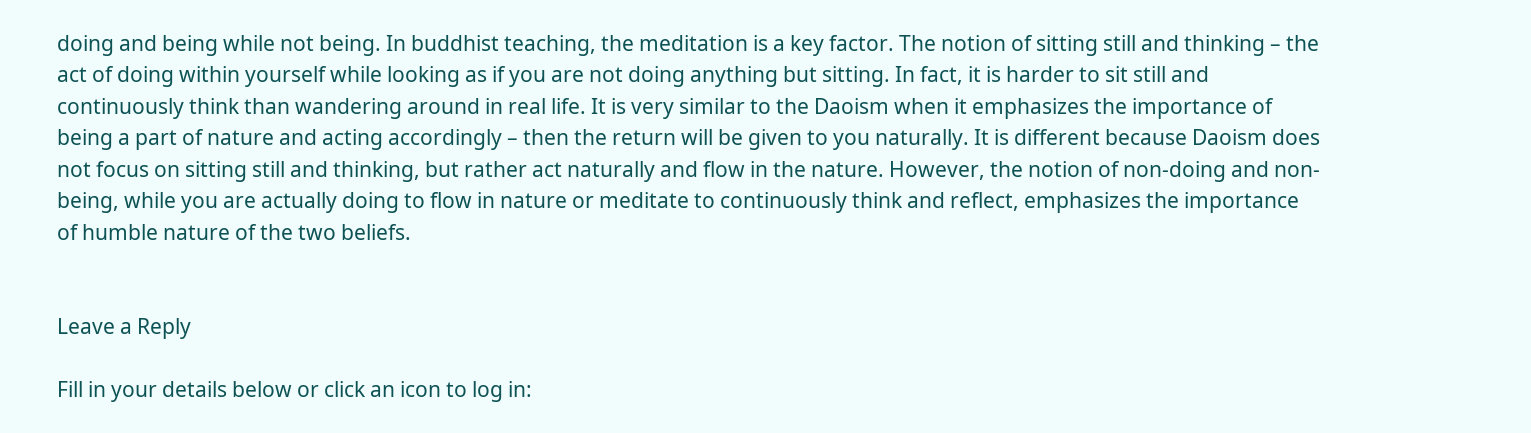doing and being while not being. In buddhist teaching, the meditation is a key factor. The notion of sitting still and thinking – the act of doing within yourself while looking as if you are not doing anything but sitting. In fact, it is harder to sit still and continuously think than wandering around in real life. It is very similar to the Daoism when it emphasizes the importance of being a part of nature and acting accordingly – then the return will be given to you naturally. It is different because Daoism does not focus on sitting still and thinking, but rather act naturally and flow in the nature. However, the notion of non-doing and non-being, while you are actually doing to flow in nature or meditate to continuously think and reflect, emphasizes the importance of humble nature of the two beliefs.


Leave a Reply

Fill in your details below or click an icon to log in: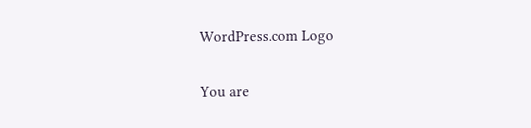WordPress.com Logo

You are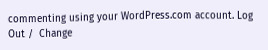commenting using your WordPress.com account. Log Out /  Change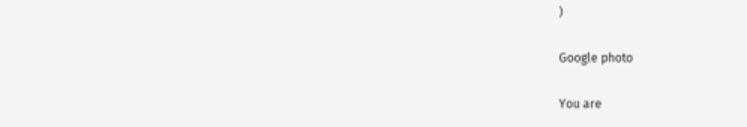)

Google photo

You are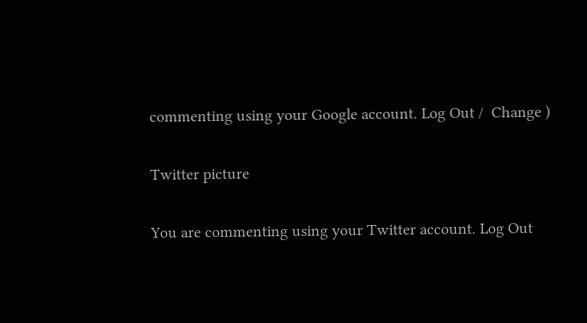commenting using your Google account. Log Out /  Change )

Twitter picture

You are commenting using your Twitter account. Log Out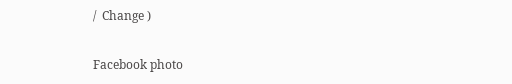/  Change )

Facebook photo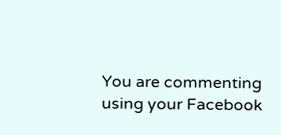You are commenting using your Facebook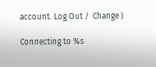account. Log Out /  Change )

Connecting to %s